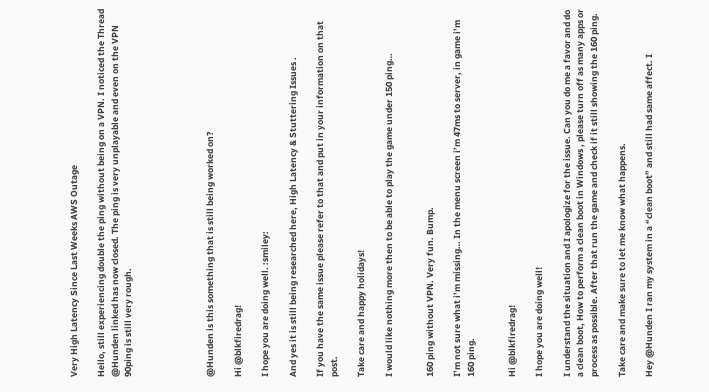Very High Latency Since Last Weeks AWS Outage

Hello, still experiencing double the ping without being on a VPN. I noticed the Thread @Hunden linked has now closed. The ping is very unplayable and even on the VPN 90ping is still very rough.





@Hunden is this something that is still being worked on?

Hi @blkfiredrag!

I hope you are doing well. :smiley:

And yes it is still being researched here, High Latency & Stuttering Issues .

If you have the same issue please refer to that and put in your information on that post.

Take care and happy holidays!

I would like nothing more then to be able to play the game under 150 ping…


160 ping without VPN. Very fun. Bump.

I’m not sure what i’m missing… In the menu screen i’m 47ms to server, in game i’m 160 ping.


Hi @blkfiredrag!

I hope you are doing well!

I understand the situation and I apologize for the issue. Can you do me a favor and do a clean boot, How to perform a clean boot in Windows , please turn off as many apps or process as possible. After that run the game and check if it still showing the 160 ping.

Take care and make sure to let me know what happens.

Hey @Hunden I ran my system in a “clean boot” and still had same affect. I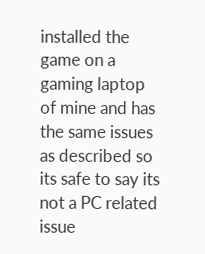installed the game on a gaming laptop of mine and has the same issues as described so its safe to say its not a PC related issue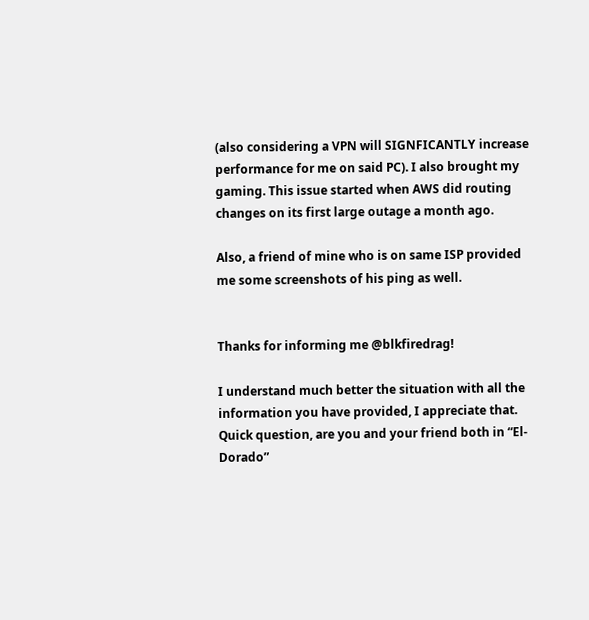(also considering a VPN will SIGNFICANTLY increase performance for me on said PC). I also brought my gaming. This issue started when AWS did routing changes on its first large outage a month ago.

Also, a friend of mine who is on same ISP provided me some screenshots of his ping as well.


Thanks for informing me @blkfiredrag!

I understand much better the situation with all the information you have provided, I appreciate that. Quick question, are you and your friend both in “El-Dorado”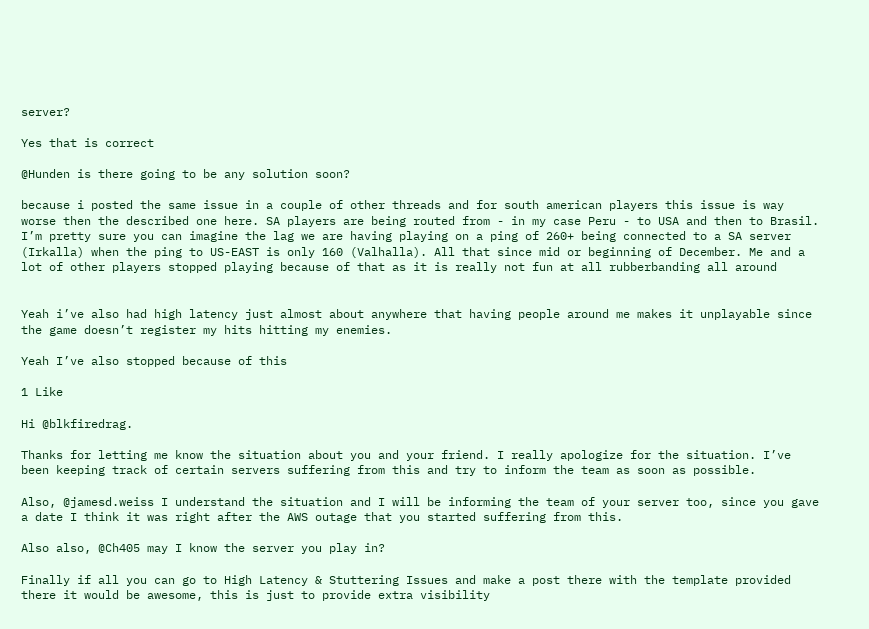server?

Yes that is correct

@Hunden is there going to be any solution soon?

because i posted the same issue in a couple of other threads and for south american players this issue is way worse then the described one here. SA players are being routed from - in my case Peru - to USA and then to Brasil. I’m pretty sure you can imagine the lag we are having playing on a ping of 260+ being connected to a SA server (Irkalla) when the ping to US-EAST is only 160 (Valhalla). All that since mid or beginning of December. Me and a lot of other players stopped playing because of that as it is really not fun at all rubberbanding all around


Yeah i’ve also had high latency just almost about anywhere that having people around me makes it unplayable since the game doesn’t register my hits hitting my enemies.

Yeah I’ve also stopped because of this

1 Like

Hi @blkfiredrag.

Thanks for letting me know the situation about you and your friend. I really apologize for the situation. I’ve been keeping track of certain servers suffering from this and try to inform the team as soon as possible.

Also, @jamesd.weiss I understand the situation and I will be informing the team of your server too, since you gave a date I think it was right after the AWS outage that you started suffering from this.

Also also, @Ch405 may I know the server you play in?

Finally if all you can go to High Latency & Stuttering Issues and make a post there with the template provided there it would be awesome, this is just to provide extra visibility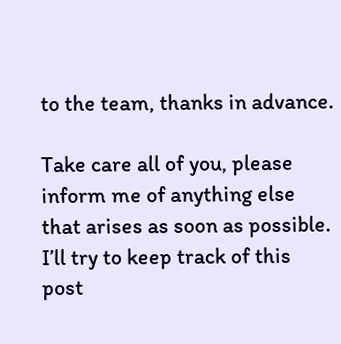to the team, thanks in advance.

Take care all of you, please inform me of anything else that arises as soon as possible. I’ll try to keep track of this post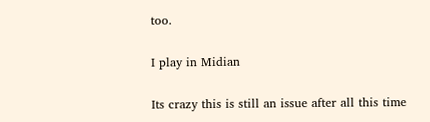too.

I play in Midian

Its crazy this is still an issue after all this time